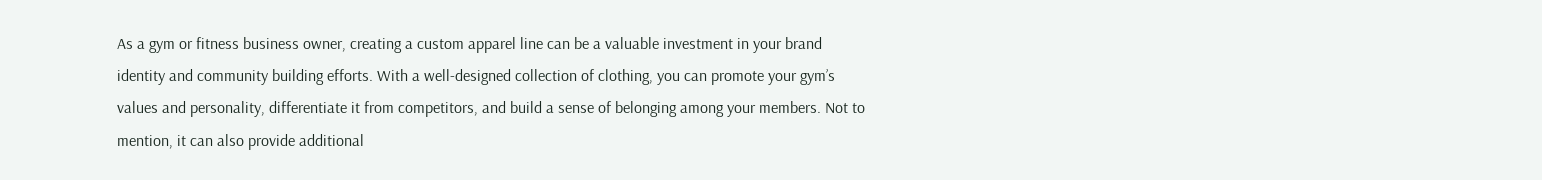As a gym or fitness business owner, creating a custom apparel line can be a valuable investment in your brand identity and community building efforts. With a well-designed collection of clothing, you can promote your gym’s values and personality, differentiate it from competitors, and build a sense of belonging among your members. Not to mention, it can also provide additional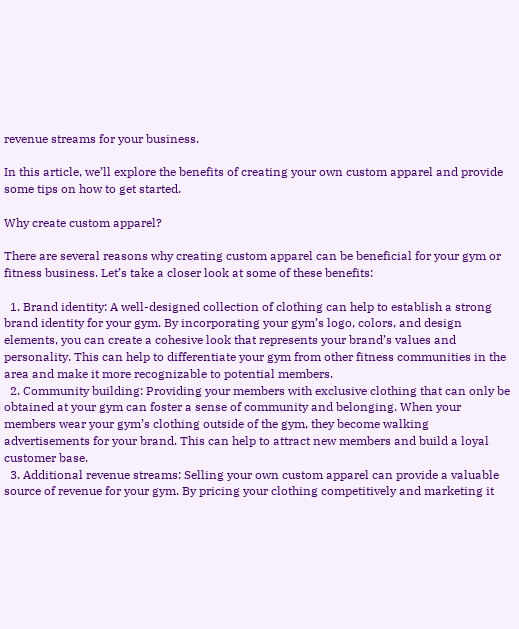revenue streams for your business.

In this article, we’ll explore the benefits of creating your own custom apparel and provide some tips on how to get started.

Why create custom apparel?

There are several reasons why creating custom apparel can be beneficial for your gym or fitness business. Let’s take a closer look at some of these benefits:

  1. Brand identity: A well-designed collection of clothing can help to establish a strong brand identity for your gym. By incorporating your gym’s logo, colors, and design elements, you can create a cohesive look that represents your brand’s values and personality. This can help to differentiate your gym from other fitness communities in the area and make it more recognizable to potential members.
  2. Community building: Providing your members with exclusive clothing that can only be obtained at your gym can foster a sense of community and belonging. When your members wear your gym’s clothing outside of the gym, they become walking advertisements for your brand. This can help to attract new members and build a loyal customer base.
  3. Additional revenue streams: Selling your own custom apparel can provide a valuable source of revenue for your gym. By pricing your clothing competitively and marketing it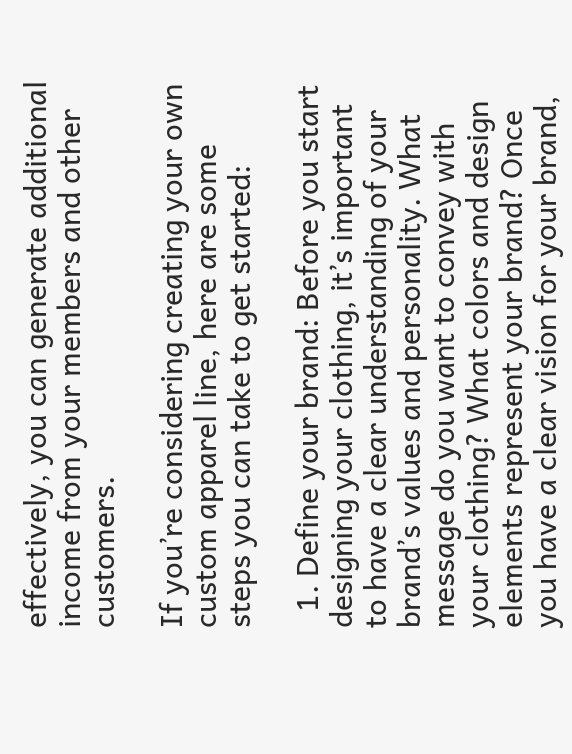effectively, you can generate additional income from your members and other customers.

If you’re considering creating your own custom apparel line, here are some steps you can take to get started:

  1. Define your brand: Before you start designing your clothing, it’s important to have a clear understanding of your brand’s values and personality. What message do you want to convey with your clothing? What colors and design elements represent your brand? Once you have a clear vision for your brand,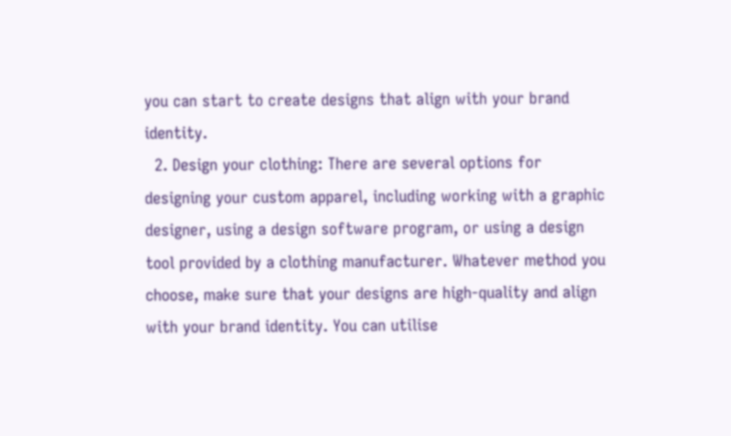you can start to create designs that align with your brand identity.
  2. Design your clothing: There are several options for designing your custom apparel, including working with a graphic designer, using a design software program, or using a design tool provided by a clothing manufacturer. Whatever method you choose, make sure that your designs are high-quality and align with your brand identity. You can utilise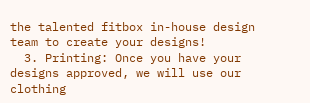the talented fitbox in-house design team to create your designs!
  3. Printing: Once you have your designs approved, we will use our clothing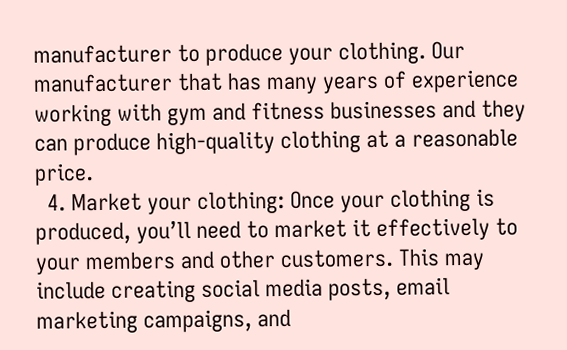manufacturer to produce your clothing. Our manufacturer that has many years of experience working with gym and fitness businesses and they can produce high-quality clothing at a reasonable price.
  4. Market your clothing: Once your clothing is produced, you’ll need to market it effectively to your members and other customers. This may include creating social media posts, email marketing campaigns, and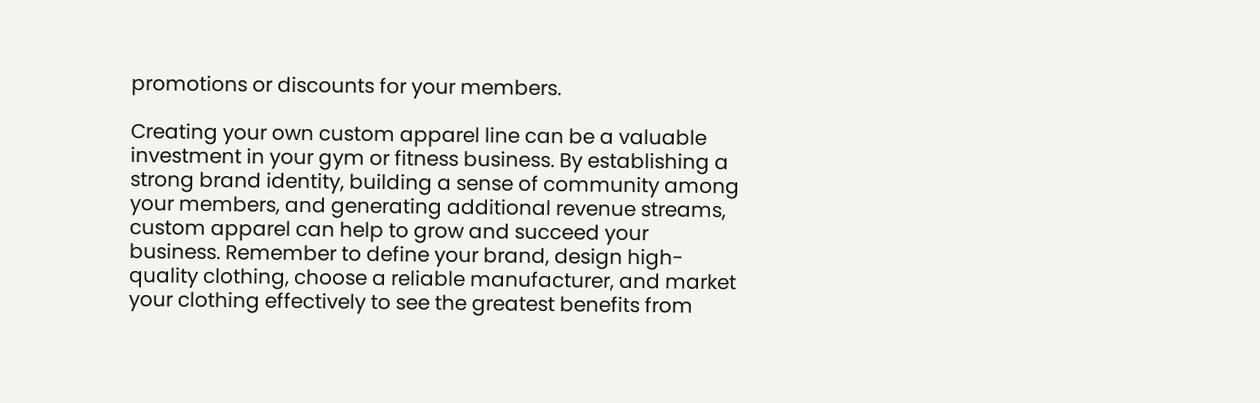promotions or discounts for your members.

Creating your own custom apparel line can be a valuable investment in your gym or fitness business. By establishing a strong brand identity, building a sense of community among your members, and generating additional revenue streams, custom apparel can help to grow and succeed your business. Remember to define your brand, design high-quality clothing, choose a reliable manufacturer, and market your clothing effectively to see the greatest benefits from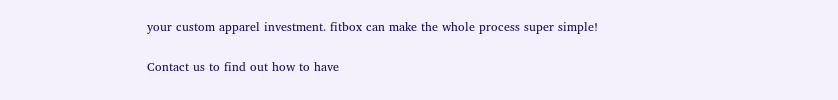your custom apparel investment. fitbox can make the whole process super simple!

Contact us to find out how to have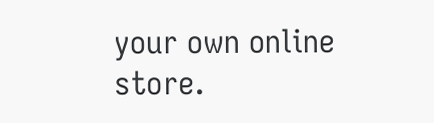your own online store.